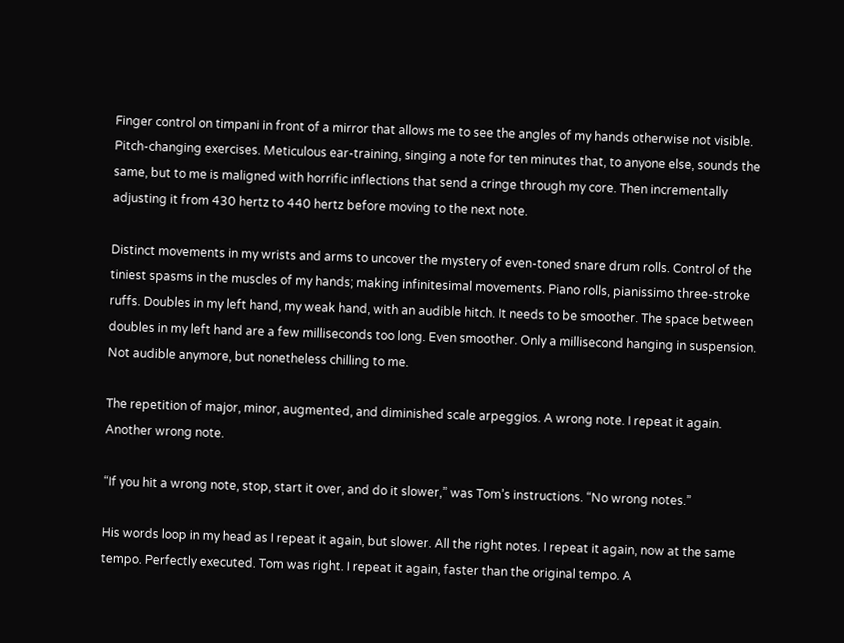Finger control on timpani in front of a mirror that allows me to see the angles of my hands otherwise not visible. Pitch-changing exercises. Meticulous ear-training, singing a note for ten minutes that, to anyone else, sounds the same, but to me is maligned with horrific inflections that send a cringe through my core. Then incrementally adjusting it from 430 hertz to 440 hertz before moving to the next note.

Distinct movements in my wrists and arms to uncover the mystery of even-toned snare drum rolls. Control of the tiniest spasms in the muscles of my hands; making infinitesimal movements. Piano rolls, pianissimo three-stroke ruffs. Doubles in my left hand, my weak hand, with an audible hitch. It needs to be smoother. The space between doubles in my left hand are a few milliseconds too long. Even smoother. Only a millisecond hanging in suspension. Not audible anymore, but nonetheless chilling to me.

The repetition of major, minor, augmented, and diminished scale arpeggios. A wrong note. I repeat it again. Another wrong note.

“If you hit a wrong note, stop, start it over, and do it slower,” was Tom’s instructions. “No wrong notes.”

His words loop in my head as I repeat it again, but slower. All the right notes. I repeat it again, now at the same tempo. Perfectly executed. Tom was right. I repeat it again, faster than the original tempo. A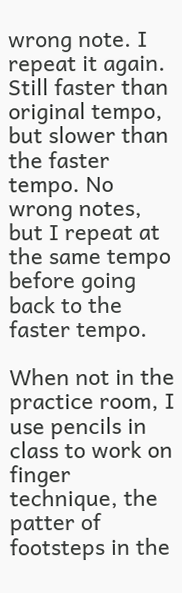wrong note. I repeat it again. Still faster than original tempo, but slower than the faster tempo. No wrong notes, but I repeat at the same tempo before going back to the faster tempo.

When not in the practice room, I use pencils in class to work on finger technique, the patter of footsteps in the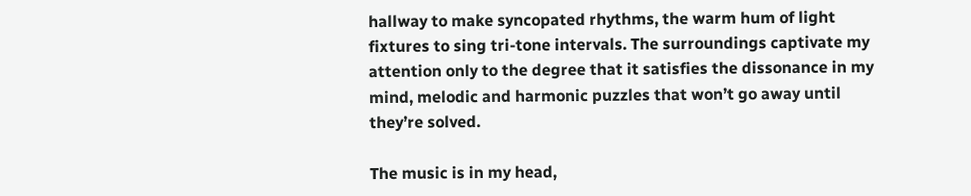hallway to make syncopated rhythms, the warm hum of light fixtures to sing tri-tone intervals. The surroundings captivate my attention only to the degree that it satisfies the dissonance in my mind, melodic and harmonic puzzles that won’t go away until they’re solved.

The music is in my head,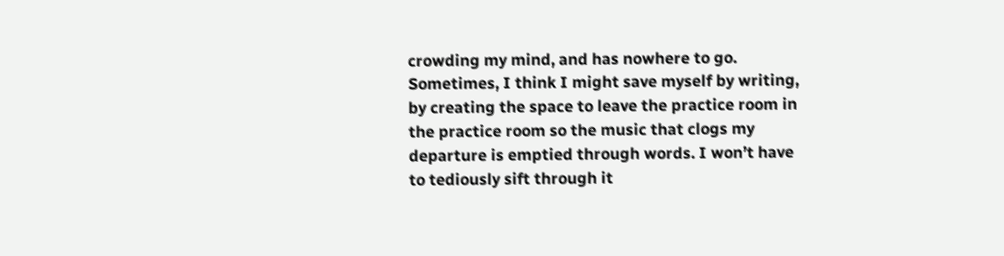crowding my mind, and has nowhere to go. Sometimes, I think I might save myself by writing, by creating the space to leave the practice room in the practice room so the music that clogs my departure is emptied through words. I won’t have to tediously sift through it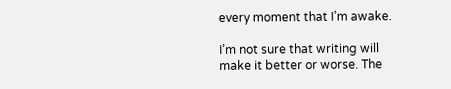every moment that I’m awake.

I’m not sure that writing will make it better or worse. The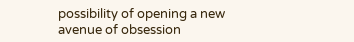possibility of opening a new avenue of obsession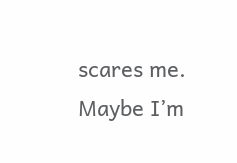scares me. Maybe I’m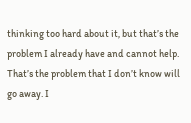thinking too hard about it, but that’s the problem I already have and cannot help. That’s the problem that I don’t know will go away. I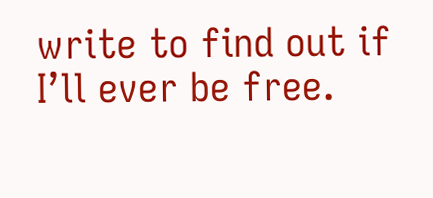write to find out if I’ll ever be free.